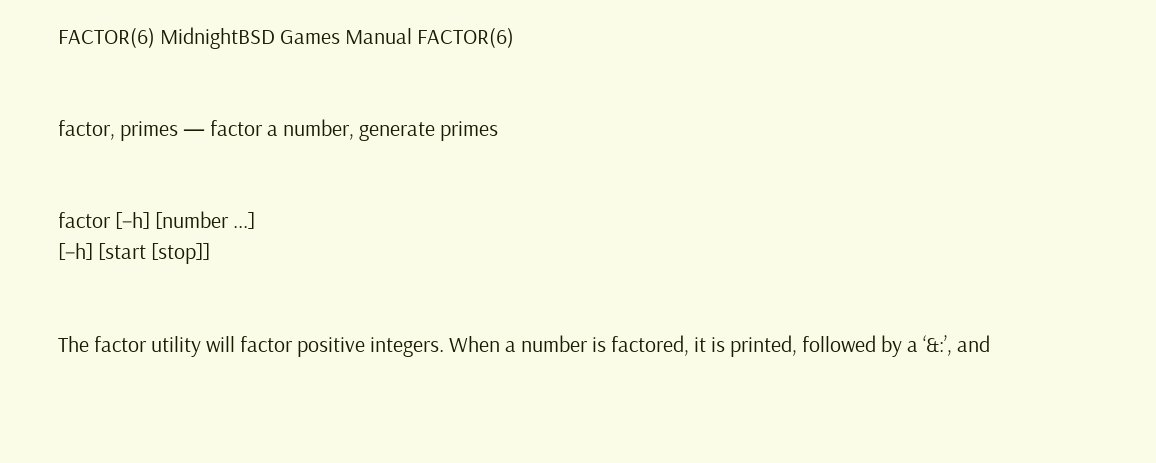FACTOR(6) MidnightBSD Games Manual FACTOR(6)


factor, primes — factor a number, generate primes


factor [−h] [number ...]
[−h] [start [stop]]


The factor utility will factor positive integers. When a number is factored, it is printed, followed by a ‘&:’, and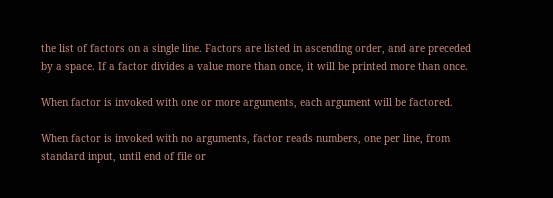the list of factors on a single line. Factors are listed in ascending order, and are preceded by a space. If a factor divides a value more than once, it will be printed more than once.

When factor is invoked with one or more arguments, each argument will be factored.

When factor is invoked with no arguments, factor reads numbers, one per line, from standard input, until end of file or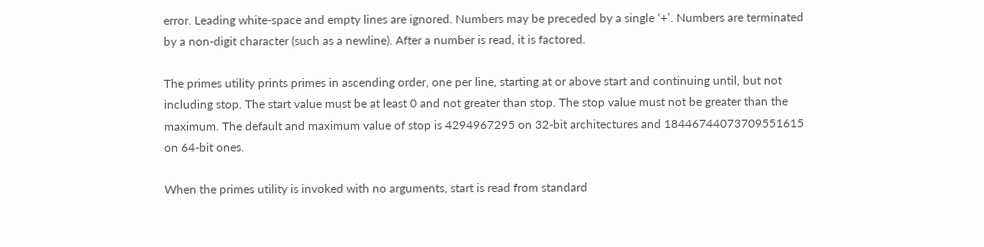error. Leading white-space and empty lines are ignored. Numbers may be preceded by a single ‘+’. Numbers are terminated by a non-digit character (such as a newline). After a number is read, it is factored.

The primes utility prints primes in ascending order, one per line, starting at or above start and continuing until, but not including stop. The start value must be at least 0 and not greater than stop. The stop value must not be greater than the maximum. The default and maximum value of stop is 4294967295 on 32-bit architectures and 18446744073709551615 on 64-bit ones.

When the primes utility is invoked with no arguments, start is read from standard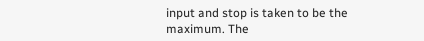input and stop is taken to be the maximum. The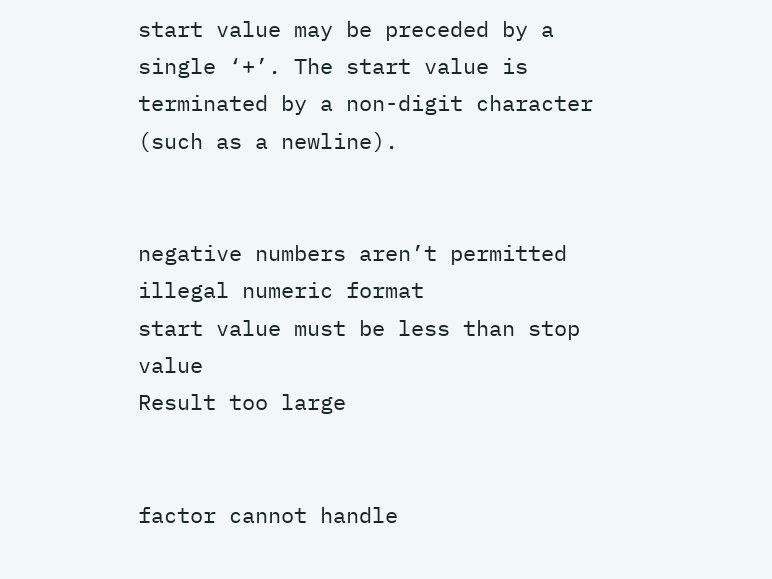start value may be preceded by a single ‘+’. The start value is terminated by a non-digit character (such as a newline).


negative numbers aren’t permitted
illegal numeric format
start value must be less than stop value
Result too large


factor cannot handle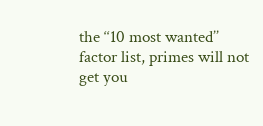the ‘‘10 most wanted’’ factor list, primes will not get you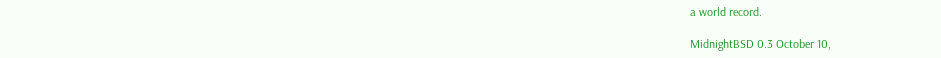a world record.

MidnightBSD 0.3 October 10,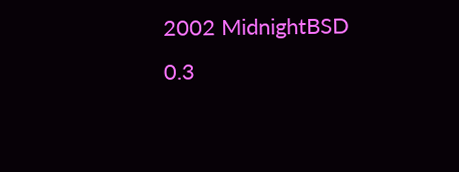2002 MidnightBSD 0.3